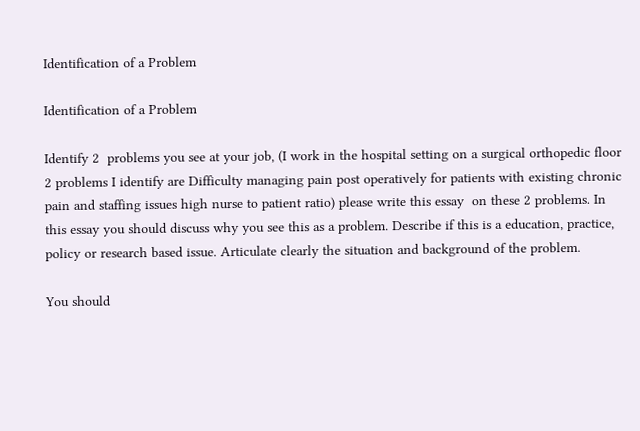Identification of a Problem

Identification of a Problem

Identify 2  problems you see at your job, (I work in the hospital setting on a surgical orthopedic floor 2 problems I identify are Difficulty managing pain post operatively for patients with existing chronic pain and staffing issues high nurse to patient ratio) please write this essay  on these 2 problems. In this essay you should discuss why you see this as a problem. Describe if this is a education, practice, policy or research based issue. Articulate clearly the situation and background of the problem.

You should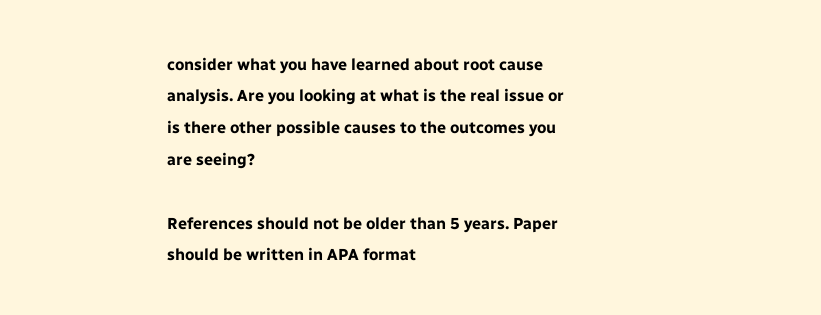consider what you have learned about root cause analysis. Are you looking at what is the real issue or is there other possible causes to the outcomes you are seeing?

References should not be older than 5 years. Paper should be written in APA format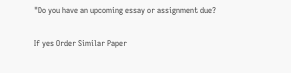"Do you have an upcoming essay or assignment due?

If yes Order Similar Paper